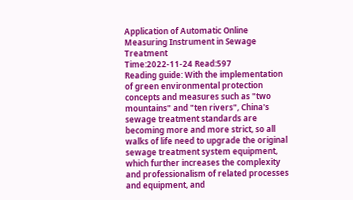Application of Automatic Online Measuring Instrument in Sewage Treatment
Time:2022-11-24 Read:597
Reading guide: With the implementation of green environmental protection concepts and measures such as "two mountains" and "ten rivers", China's sewage treatment standards are becoming more and more strict, so all walks of life need to upgrade the original sewage treatment system equipment, which further increases the complexity and professionalism of related processes and equipment, and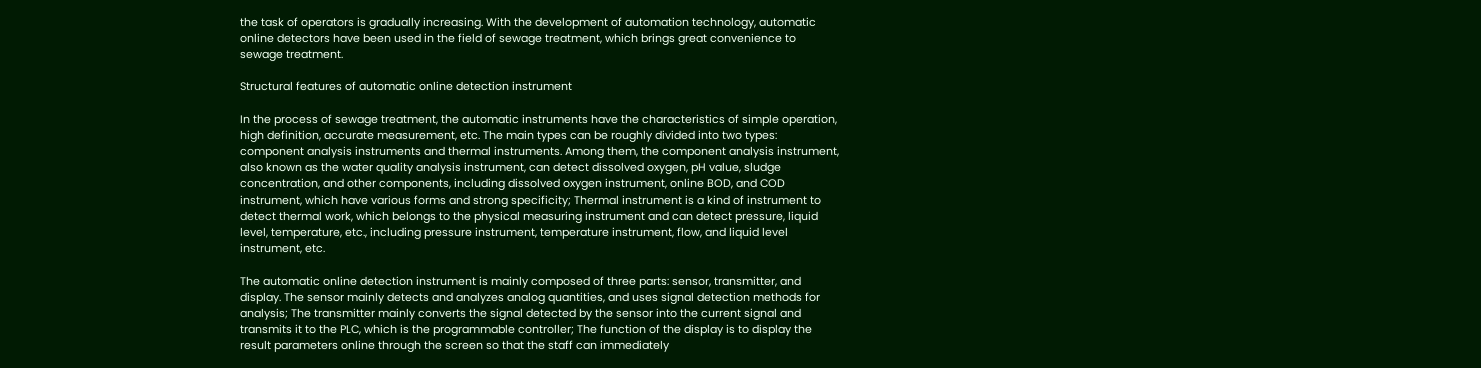the task of operators is gradually increasing. With the development of automation technology, automatic online detectors have been used in the field of sewage treatment, which brings great convenience to sewage treatment.

Structural features of automatic online detection instrument

In the process of sewage treatment, the automatic instruments have the characteristics of simple operation, high definition, accurate measurement, etc. The main types can be roughly divided into two types: component analysis instruments and thermal instruments. Among them, the component analysis instrument, also known as the water quality analysis instrument, can detect dissolved oxygen, pH value, sludge concentration, and other components, including dissolved oxygen instrument, online BOD, and COD instrument, which have various forms and strong specificity; Thermal instrument is a kind of instrument to detect thermal work, which belongs to the physical measuring instrument and can detect pressure, liquid level, temperature, etc., including pressure instrument, temperature instrument, flow, and liquid level instrument, etc.

The automatic online detection instrument is mainly composed of three parts: sensor, transmitter, and display. The sensor mainly detects and analyzes analog quantities, and uses signal detection methods for analysis; The transmitter mainly converts the signal detected by the sensor into the current signal and transmits it to the PLC, which is the programmable controller; The function of the display is to display the result parameters online through the screen so that the staff can immediately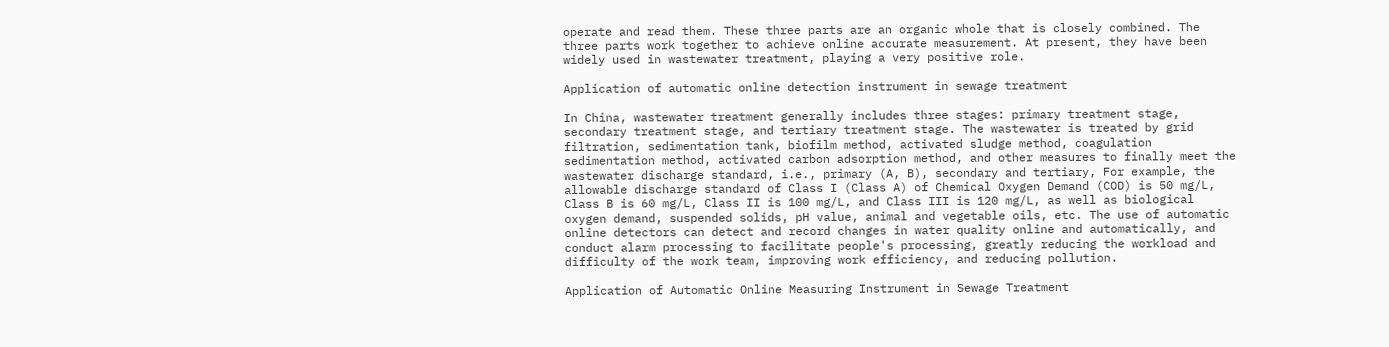operate and read them. These three parts are an organic whole that is closely combined. The three parts work together to achieve online accurate measurement. At present, they have been widely used in wastewater treatment, playing a very positive role.

Application of automatic online detection instrument in sewage treatment

In China, wastewater treatment generally includes three stages: primary treatment stage, secondary treatment stage, and tertiary treatment stage. The wastewater is treated by grid filtration, sedimentation tank, biofilm method, activated sludge method, coagulation sedimentation method, activated carbon adsorption method, and other measures to finally meet the wastewater discharge standard, i.e., primary (A, B), secondary and tertiary, For example, the allowable discharge standard of Class I (Class A) of Chemical Oxygen Demand (COD) is 50 mg/L, Class B is 60 mg/L, Class II is 100 mg/L, and Class III is 120 mg/L, as well as biological oxygen demand, suspended solids, pH value, animal and vegetable oils, etc. The use of automatic online detectors can detect and record changes in water quality online and automatically, and conduct alarm processing to facilitate people's processing, greatly reducing the workload and difficulty of the work team, improving work efficiency, and reducing pollution.

Application of Automatic Online Measuring Instrument in Sewage Treatment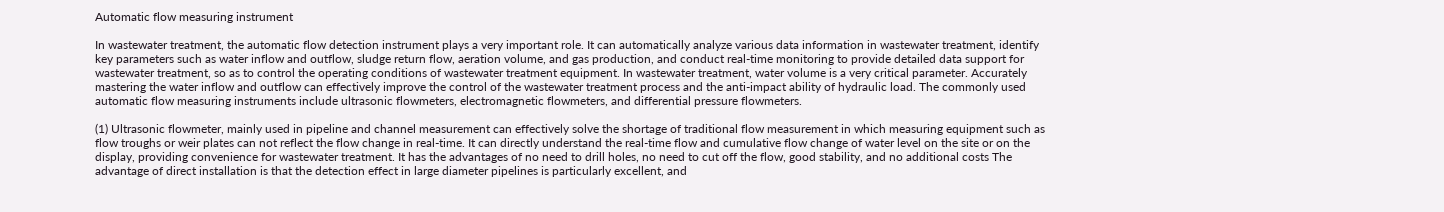Automatic flow measuring instrument

In wastewater treatment, the automatic flow detection instrument plays a very important role. It can automatically analyze various data information in wastewater treatment, identify key parameters such as water inflow and outflow, sludge return flow, aeration volume, and gas production, and conduct real-time monitoring to provide detailed data support for wastewater treatment, so as to control the operating conditions of wastewater treatment equipment. In wastewater treatment, water volume is a very critical parameter. Accurately mastering the water inflow and outflow can effectively improve the control of the wastewater treatment process and the anti-impact ability of hydraulic load. The commonly used automatic flow measuring instruments include ultrasonic flowmeters, electromagnetic flowmeters, and differential pressure flowmeters.

(1) Ultrasonic flowmeter, mainly used in pipeline and channel measurement can effectively solve the shortage of traditional flow measurement in which measuring equipment such as flow troughs or weir plates can not reflect the flow change in real-time. It can directly understand the real-time flow and cumulative flow change of water level on the site or on the display, providing convenience for wastewater treatment. It has the advantages of no need to drill holes, no need to cut off the flow, good stability, and no additional costs The advantage of direct installation is that the detection effect in large diameter pipelines is particularly excellent, and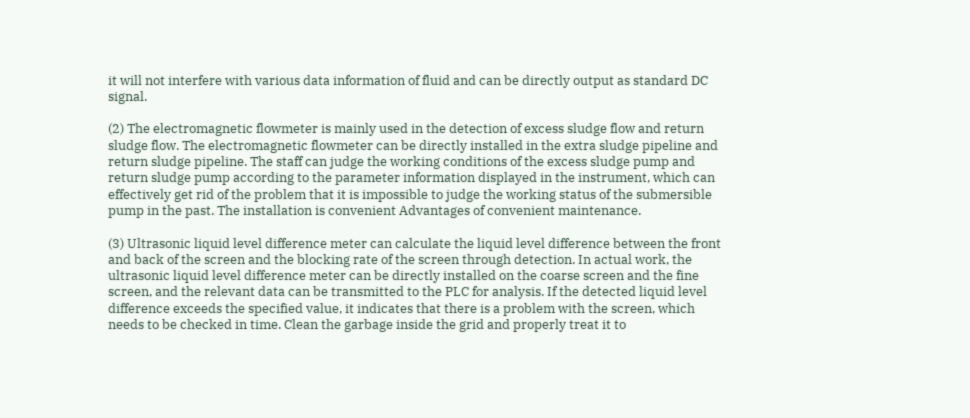it will not interfere with various data information of fluid and can be directly output as standard DC signal.

(2) The electromagnetic flowmeter is mainly used in the detection of excess sludge flow and return sludge flow. The electromagnetic flowmeter can be directly installed in the extra sludge pipeline and return sludge pipeline. The staff can judge the working conditions of the excess sludge pump and return sludge pump according to the parameter information displayed in the instrument, which can effectively get rid of the problem that it is impossible to judge the working status of the submersible pump in the past. The installation is convenient Advantages of convenient maintenance.

(3) Ultrasonic liquid level difference meter can calculate the liquid level difference between the front and back of the screen and the blocking rate of the screen through detection. In actual work, the ultrasonic liquid level difference meter can be directly installed on the coarse screen and the fine screen, and the relevant data can be transmitted to the PLC for analysis. If the detected liquid level difference exceeds the specified value, it indicates that there is a problem with the screen, which needs to be checked in time. Clean the garbage inside the grid and properly treat it to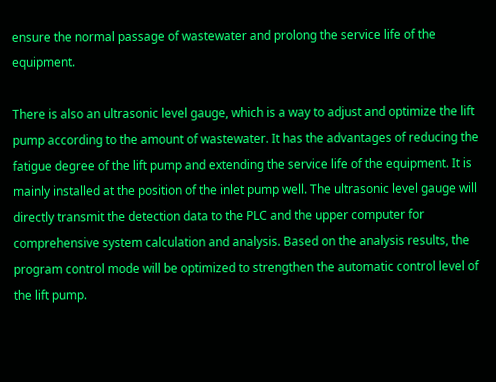ensure the normal passage of wastewater and prolong the service life of the equipment.

There is also an ultrasonic level gauge, which is a way to adjust and optimize the lift pump according to the amount of wastewater. It has the advantages of reducing the fatigue degree of the lift pump and extending the service life of the equipment. It is mainly installed at the position of the inlet pump well. The ultrasonic level gauge will directly transmit the detection data to the PLC and the upper computer for comprehensive system calculation and analysis. Based on the analysis results, the program control mode will be optimized to strengthen the automatic control level of the lift pump.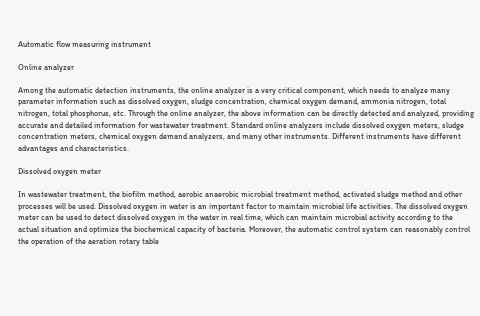Automatic flow measuring instrument

Online analyzer

Among the automatic detection instruments, the online analyzer is a very critical component, which needs to analyze many parameter information such as dissolved oxygen, sludge concentration, chemical oxygen demand, ammonia nitrogen, total nitrogen, total phosphorus, etc. Through the online analyzer, the above information can be directly detected and analyzed, providing accurate and detailed information for wastewater treatment. Standard online analyzers include dissolved oxygen meters, sludge concentration meters, chemical oxygen demand analyzers, and many other instruments. Different instruments have different advantages and characteristics.

Dissolved oxygen meter

In wastewater treatment, the biofilm method, aerobic anaerobic microbial treatment method, activated sludge method and other processes will be used. Dissolved oxygen in water is an important factor to maintain microbial life activities. The dissolved oxygen meter can be used to detect dissolved oxygen in the water in real time, which can maintain microbial activity according to the actual situation and optimize the biochemical capacity of bacteria. Moreover, the automatic control system can reasonably control the operation of the aeration rotary table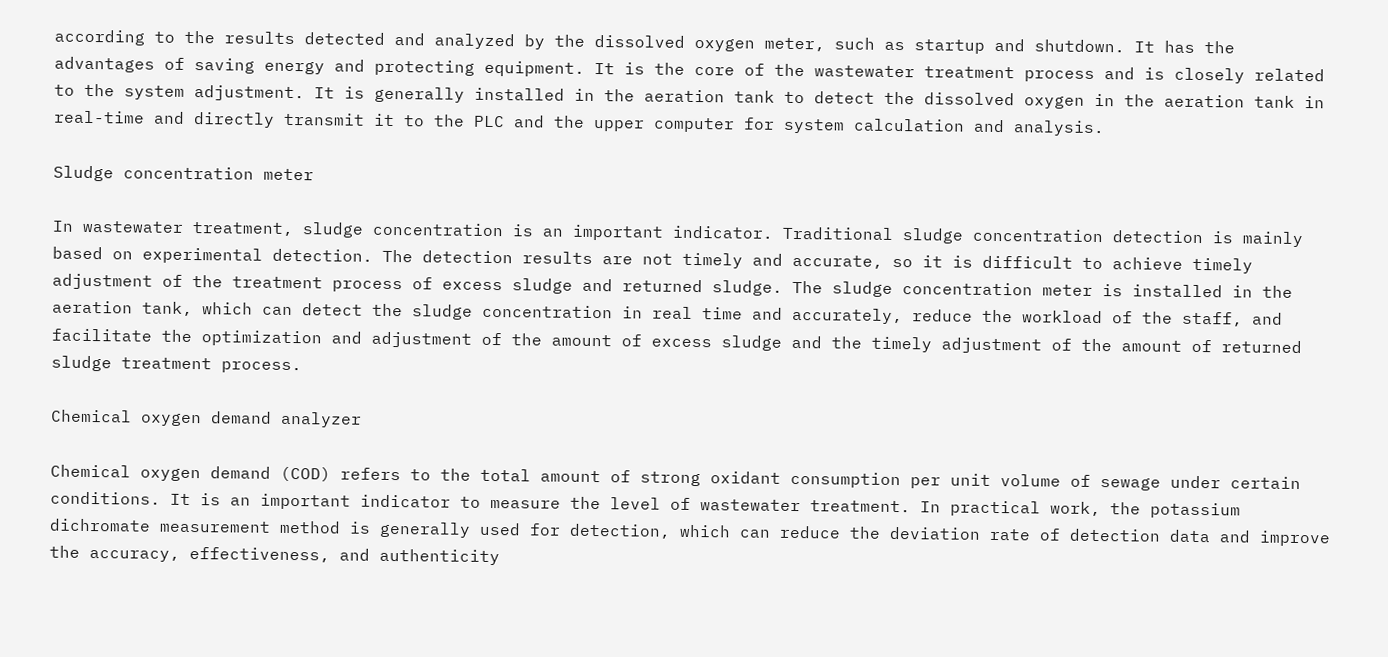according to the results detected and analyzed by the dissolved oxygen meter, such as startup and shutdown. It has the advantages of saving energy and protecting equipment. It is the core of the wastewater treatment process and is closely related to the system adjustment. It is generally installed in the aeration tank to detect the dissolved oxygen in the aeration tank in real-time and directly transmit it to the PLC and the upper computer for system calculation and analysis.

Sludge concentration meter

In wastewater treatment, sludge concentration is an important indicator. Traditional sludge concentration detection is mainly based on experimental detection. The detection results are not timely and accurate, so it is difficult to achieve timely adjustment of the treatment process of excess sludge and returned sludge. The sludge concentration meter is installed in the aeration tank, which can detect the sludge concentration in real time and accurately, reduce the workload of the staff, and facilitate the optimization and adjustment of the amount of excess sludge and the timely adjustment of the amount of returned sludge treatment process.

Chemical oxygen demand analyzer

Chemical oxygen demand (COD) refers to the total amount of strong oxidant consumption per unit volume of sewage under certain conditions. It is an important indicator to measure the level of wastewater treatment. In practical work, the potassium dichromate measurement method is generally used for detection, which can reduce the deviation rate of detection data and improve the accuracy, effectiveness, and authenticity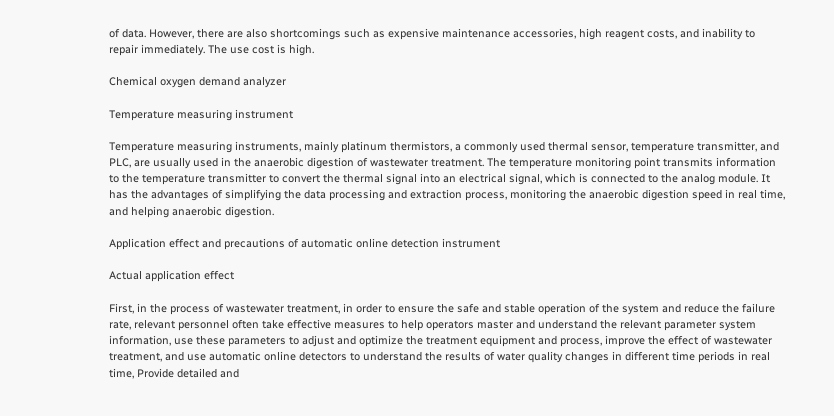of data. However, there are also shortcomings such as expensive maintenance accessories, high reagent costs, and inability to repair immediately. The use cost is high.

Chemical oxygen demand analyzer

Temperature measuring instrument

Temperature measuring instruments, mainly platinum thermistors, a commonly used thermal sensor, temperature transmitter, and PLC, are usually used in the anaerobic digestion of wastewater treatment. The temperature monitoring point transmits information to the temperature transmitter to convert the thermal signal into an electrical signal, which is connected to the analog module. It has the advantages of simplifying the data processing and extraction process, monitoring the anaerobic digestion speed in real time, and helping anaerobic digestion.

Application effect and precautions of automatic online detection instrument

Actual application effect

First, in the process of wastewater treatment, in order to ensure the safe and stable operation of the system and reduce the failure rate, relevant personnel often take effective measures to help operators master and understand the relevant parameter system information, use these parameters to adjust and optimize the treatment equipment and process, improve the effect of wastewater treatment, and use automatic online detectors to understand the results of water quality changes in different time periods in real time, Provide detailed and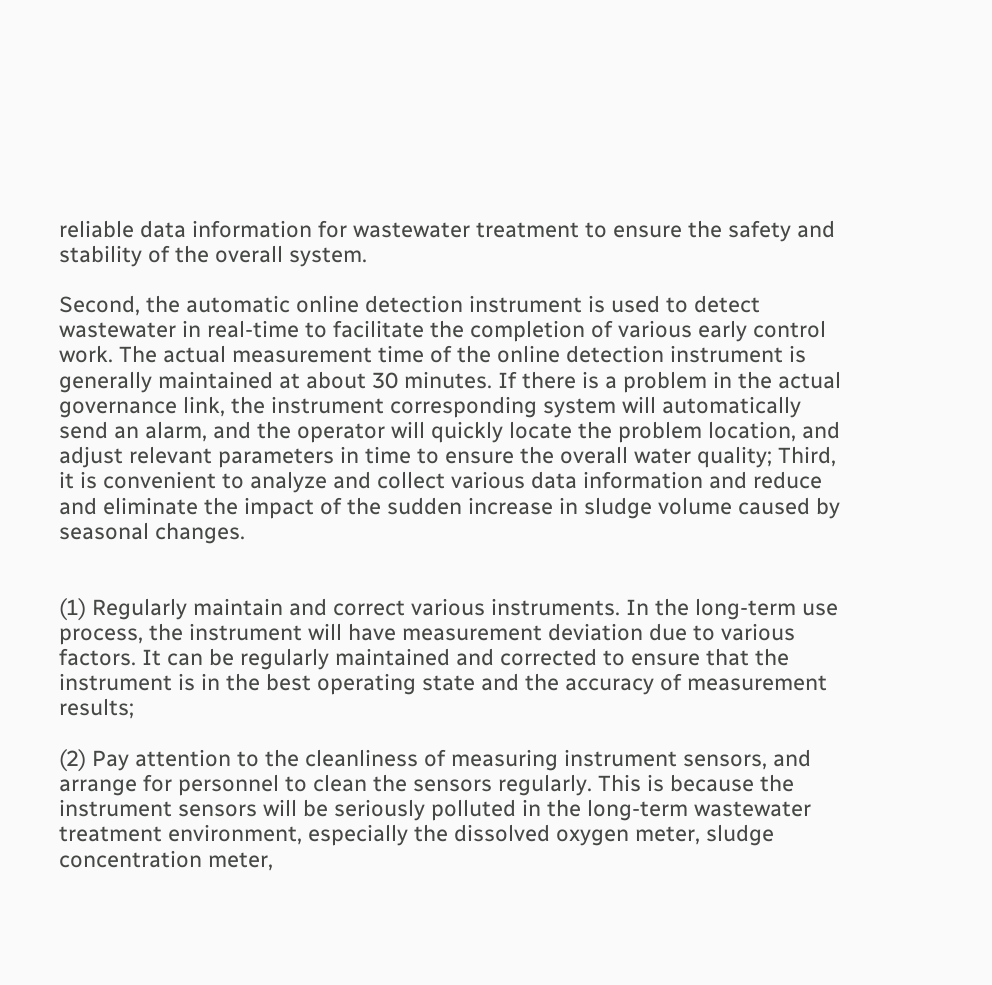reliable data information for wastewater treatment to ensure the safety and stability of the overall system.

Second, the automatic online detection instrument is used to detect wastewater in real-time to facilitate the completion of various early control work. The actual measurement time of the online detection instrument is generally maintained at about 30 minutes. If there is a problem in the actual governance link, the instrument corresponding system will automatically send an alarm, and the operator will quickly locate the problem location, and adjust relevant parameters in time to ensure the overall water quality; Third, it is convenient to analyze and collect various data information and reduce and eliminate the impact of the sudden increase in sludge volume caused by seasonal changes.


(1) Regularly maintain and correct various instruments. In the long-term use process, the instrument will have measurement deviation due to various factors. It can be regularly maintained and corrected to ensure that the instrument is in the best operating state and the accuracy of measurement results;

(2) Pay attention to the cleanliness of measuring instrument sensors, and arrange for personnel to clean the sensors regularly. This is because the instrument sensors will be seriously polluted in the long-term wastewater treatment environment, especially the dissolved oxygen meter, sludge concentration meter,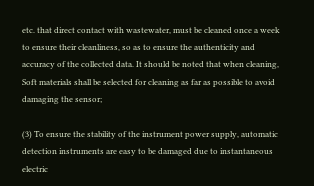etc. that direct contact with wastewater, must be cleaned once a week to ensure their cleanliness, so as to ensure the authenticity and accuracy of the collected data. It should be noted that when cleaning, Soft materials shall be selected for cleaning as far as possible to avoid damaging the sensor;

(3) To ensure the stability of the instrument power supply, automatic detection instruments are easy to be damaged due to instantaneous electric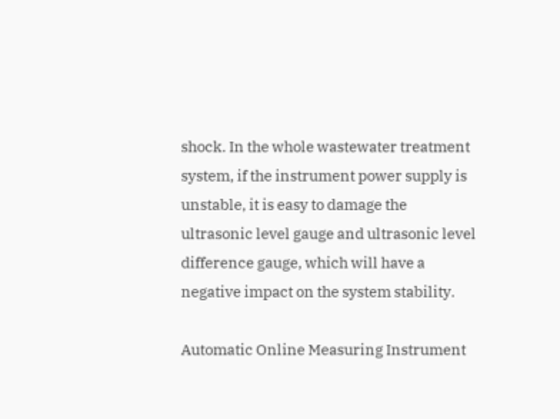shock. In the whole wastewater treatment system, if the instrument power supply is unstable, it is easy to damage the ultrasonic level gauge and ultrasonic level difference gauge, which will have a negative impact on the system stability.

Automatic Online Measuring Instrument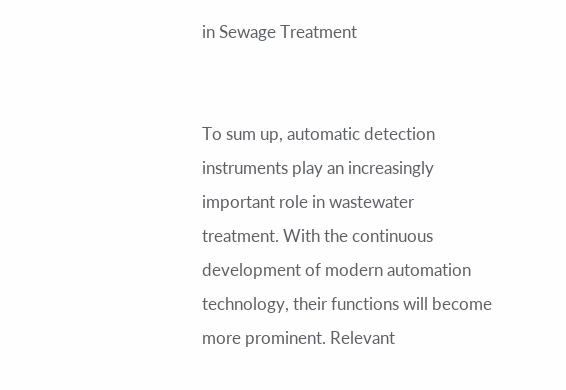in Sewage Treatment


To sum up, automatic detection instruments play an increasingly important role in wastewater treatment. With the continuous development of modern automation technology, their functions will become more prominent. Relevant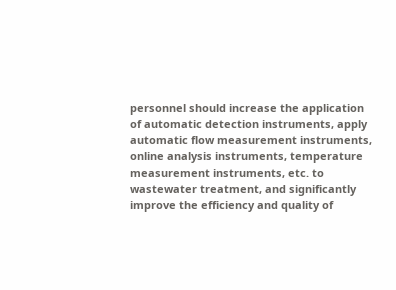personnel should increase the application of automatic detection instruments, apply automatic flow measurement instruments, online analysis instruments, temperature measurement instruments, etc. to wastewater treatment, and significantly improve the efficiency and quality of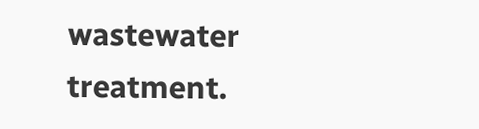wastewater treatment.